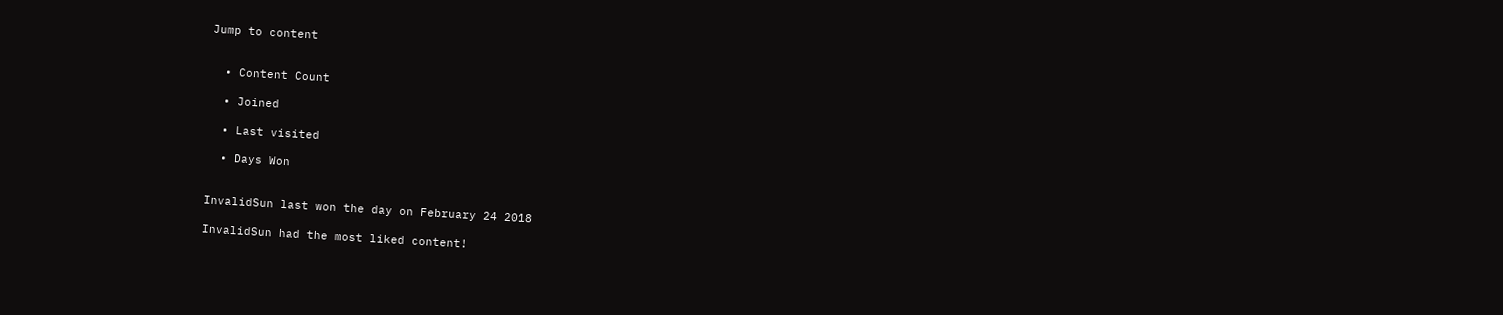Jump to content


  • Content Count

  • Joined

  • Last visited

  • Days Won


InvalidSun last won the day on February 24 2018

InvalidSun had the most liked content!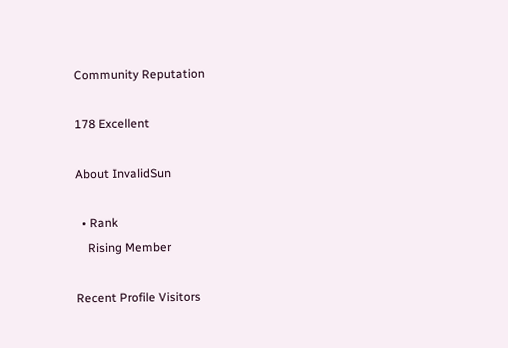Community Reputation

178 Excellent

About InvalidSun

  • Rank
    Rising Member

Recent Profile Visitors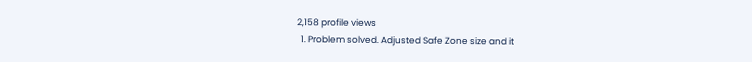2,158 profile views
  1. Problem solved. Adjusted Safe Zone size and it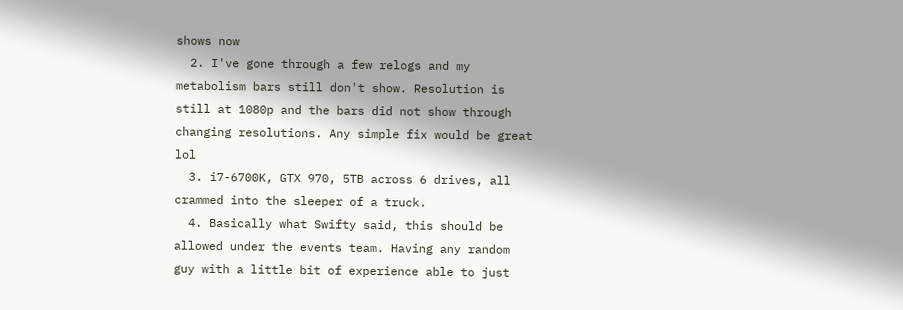shows now
  2. I've gone through a few relogs and my metabolism bars still don't show. Resolution is still at 1080p and the bars did not show through changing resolutions. Any simple fix would be great lol
  3. i7-6700K, GTX 970, 5TB across 6 drives, all crammed into the sleeper of a truck.
  4. Basically what Swifty said, this should be allowed under the events team. Having any random guy with a little bit of experience able to just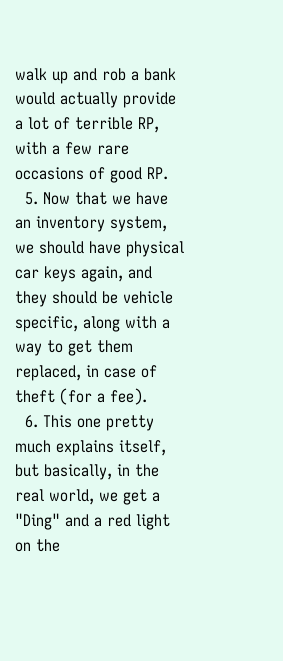walk up and rob a bank would actually provide a lot of terrible RP, with a few rare occasions of good RP.
  5. Now that we have an inventory system, we should have physical car keys again, and they should be vehicle specific, along with a way to get them replaced, in case of theft (for a fee).
  6. This one pretty much explains itself, but basically, in the real world, we get a "Ding" and a red light on the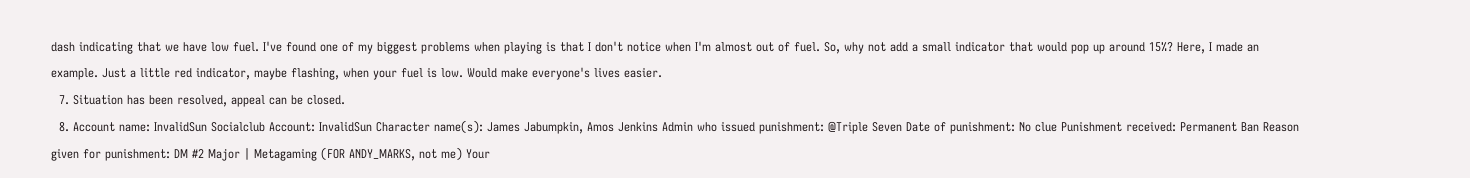dash indicating that we have low fuel. I've found one of my biggest problems when playing is that I don't notice when I'm almost out of fuel. So, why not add a small indicator that would pop up around 15%? Here, I made an example. Just a little red indicator, maybe flashing, when your fuel is low. Would make everyone's lives easier.
  7. Situation has been resolved, appeal can be closed.
  8. Account name: InvalidSun Socialclub Account: InvalidSun Character name(s): James Jabumpkin, Amos Jenkins Admin who issued punishment: @Triple Seven Date of punishment: No clue Punishment received: Permanent Ban Reason given for punishment: DM #2 Major | Metagaming (FOR ANDY_MARKS, not me) Your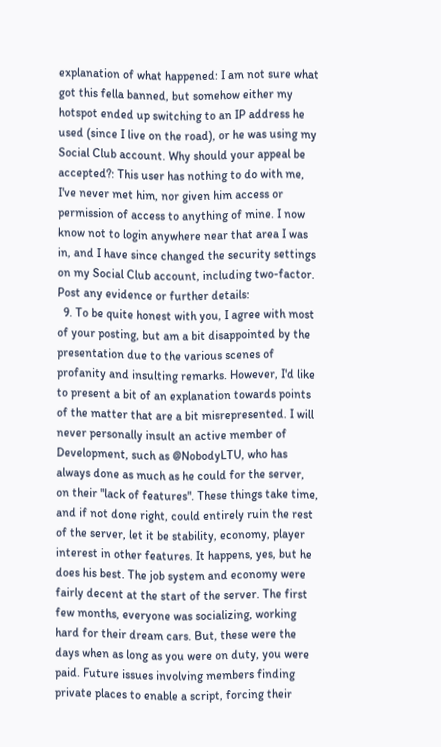explanation of what happened: I am not sure what got this fella banned, but somehow either my hotspot ended up switching to an IP address he used (since I live on the road), or he was using my Social Club account. Why should your appeal be accepted?: This user has nothing to do with me, I've never met him, nor given him access or permission of access to anything of mine. I now know not to login anywhere near that area I was in, and I have since changed the security settings on my Social Club account, including two-factor. Post any evidence or further details:
  9. To be quite honest with you, I agree with most of your posting, but am a bit disappointed by the presentation due to the various scenes of profanity and insulting remarks. However, I'd like to present a bit of an explanation towards points of the matter that are a bit misrepresented. I will never personally insult an active member of Development, such as @NobodyLTU, who has always done as much as he could for the server, on their "lack of features". These things take time, and if not done right, could entirely ruin the rest of the server, let it be stability, economy, player interest in other features. It happens, yes, but he does his best. The job system and economy were fairly decent at the start of the server. The first few months, everyone was socializing, working hard for their dream cars. But, these were the days when as long as you were on duty, you were paid. Future issues involving members finding private places to enable a script, forcing their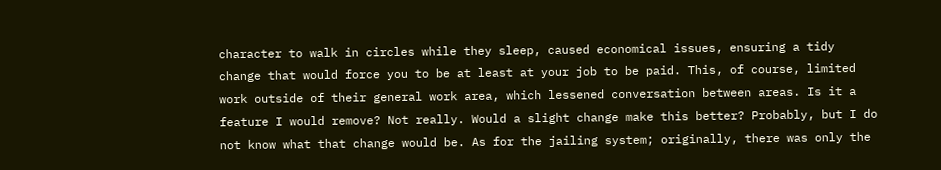character to walk in circles while they sleep, caused economical issues, ensuring a tidy change that would force you to be at least at your job to be paid. This, of course, limited work outside of their general work area, which lessened conversation between areas. Is it a feature I would remove? Not really. Would a slight change make this better? Probably, but I do not know what that change would be. As for the jailing system; originally, there was only the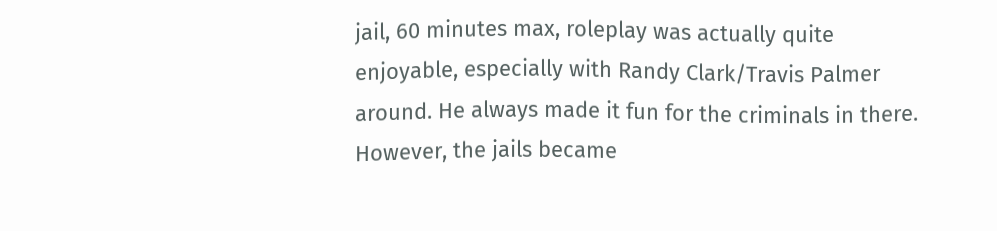jail, 60 minutes max, roleplay was actually quite enjoyable, especially with Randy Clark/Travis Palmer around. He always made it fun for the criminals in there. However, the jails became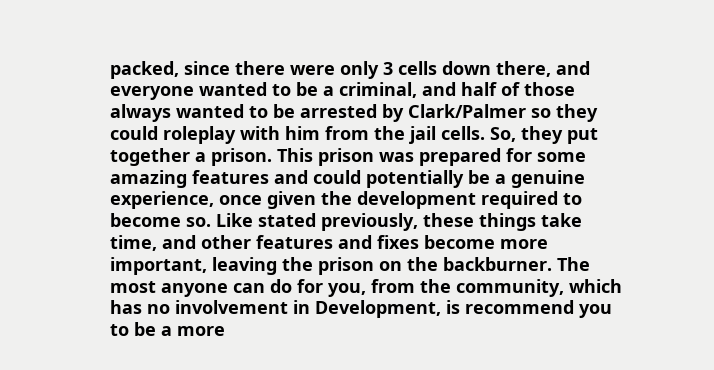packed, since there were only 3 cells down there, and everyone wanted to be a criminal, and half of those always wanted to be arrested by Clark/Palmer so they could roleplay with him from the jail cells. So, they put together a prison. This prison was prepared for some amazing features and could potentially be a genuine experience, once given the development required to become so. Like stated previously, these things take time, and other features and fixes become more important, leaving the prison on the backburner. The most anyone can do for you, from the community, which has no involvement in Development, is recommend you to be a more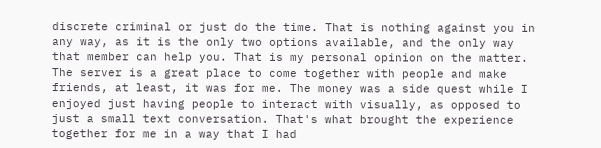discrete criminal or just do the time. That is nothing against you in any way, as it is the only two options available, and the only way that member can help you. That is my personal opinion on the matter. The server is a great place to come together with people and make friends, at least, it was for me. The money was a side quest while I enjoyed just having people to interact with visually, as opposed to just a small text conversation. That's what brought the experience together for me in a way that I had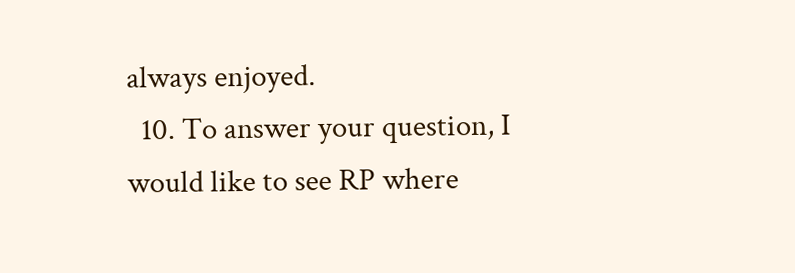always enjoyed.
  10. To answer your question, I would like to see RP where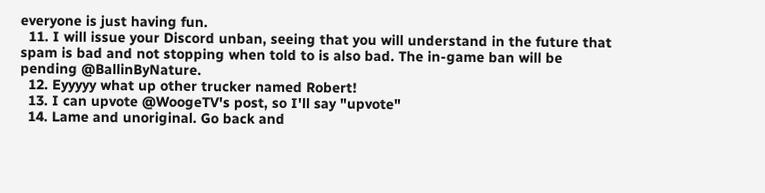everyone is just having fun.
  11. I will issue your Discord unban, seeing that you will understand in the future that spam is bad and not stopping when told to is also bad. The in-game ban will be pending @BallinByNature.
  12. Eyyyyy what up other trucker named Robert!
  13. I can upvote @WoogeTV's post, so I'll say "upvote"
  14. Lame and unoriginal. Go back and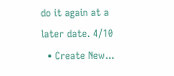do it again at a later date. 4/10
  • Create New...